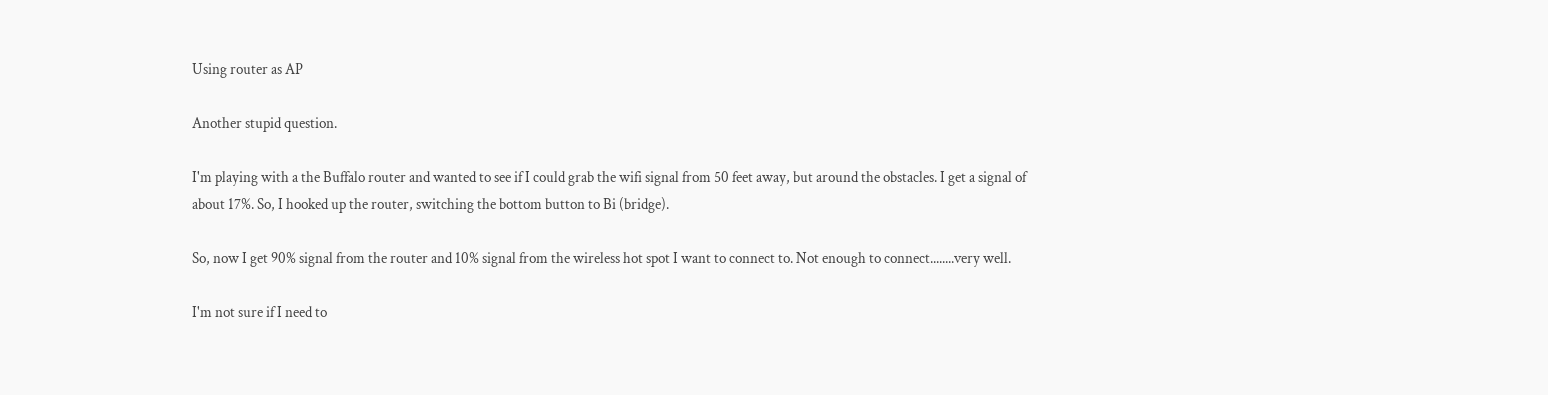Using router as AP

Another stupid question.

I'm playing with a the Buffalo router and wanted to see if I could grab the wifi signal from 50 feet away, but around the obstacles. I get a signal of about 17%. So, I hooked up the router, switching the bottom button to Bi (bridge).

So, now I get 90% signal from the router and 10% signal from the wireless hot spot I want to connect to. Not enough to connect........very well.

I'm not sure if I need to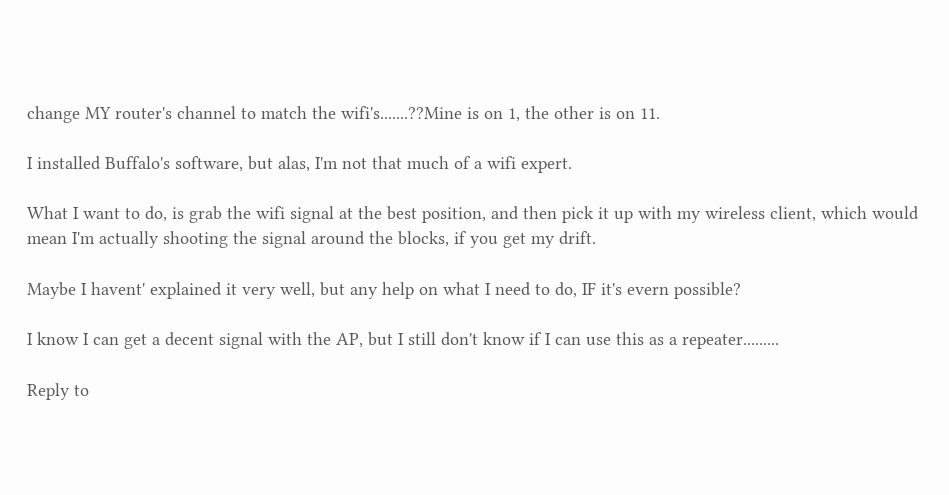change MY router's channel to match the wifi's.......??Mine is on 1, the other is on 11.

I installed Buffalo's software, but alas, I'm not that much of a wifi expert.

What I want to do, is grab the wifi signal at the best position, and then pick it up with my wireless client, which would mean I'm actually shooting the signal around the blocks, if you get my drift.

Maybe I havent' explained it very well, but any help on what I need to do, IF it's evern possible?

I know I can get a decent signal with the AP, but I still don't know if I can use this as a repeater.........

Reply to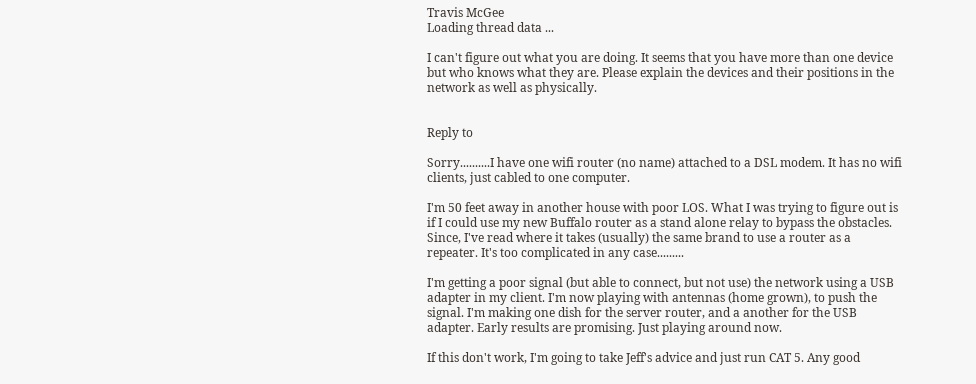Travis McGee
Loading thread data ...

I can't figure out what you are doing. It seems that you have more than one device but who knows what they are. Please explain the devices and their positions in the network as well as physically.


Reply to

Sorry..........I have one wifi router (no name) attached to a DSL modem. It has no wifi clients, just cabled to one computer.

I'm 50 feet away in another house with poor LOS. What I was trying to figure out is if I could use my new Buffalo router as a stand alone relay to bypass the obstacles. Since, I've read where it takes (usually) the same brand to use a router as a repeater. It's too complicated in any case.........

I'm getting a poor signal (but able to connect, but not use) the network using a USB adapter in my client. I'm now playing with antennas (home grown), to push the signal. I'm making one dish for the server router, and a another for the USB adapter. Early results are promising. Just playing around now.

If this don't work, I'm going to take Jeff's advice and just run CAT 5. Any good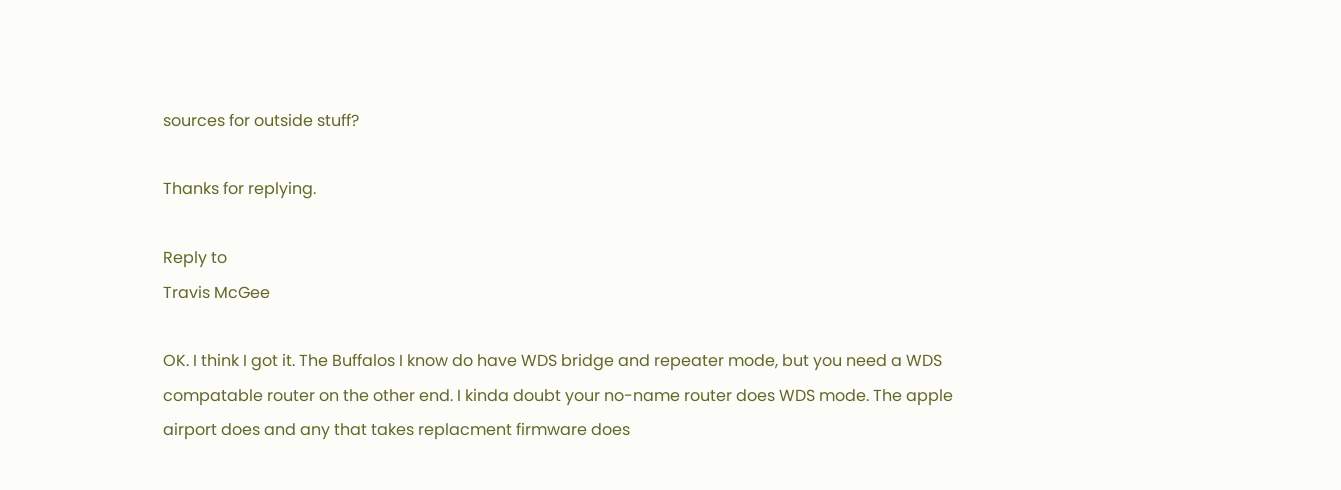sources for outside stuff?

Thanks for replying.

Reply to
Travis McGee

OK. I think I got it. The Buffalos I know do have WDS bridge and repeater mode, but you need a WDS compatable router on the other end. I kinda doubt your no-name router does WDS mode. The apple airport does and any that takes replacment firmware does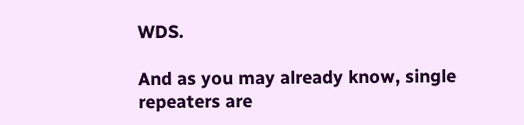WDS.

And as you may already know, single repeaters are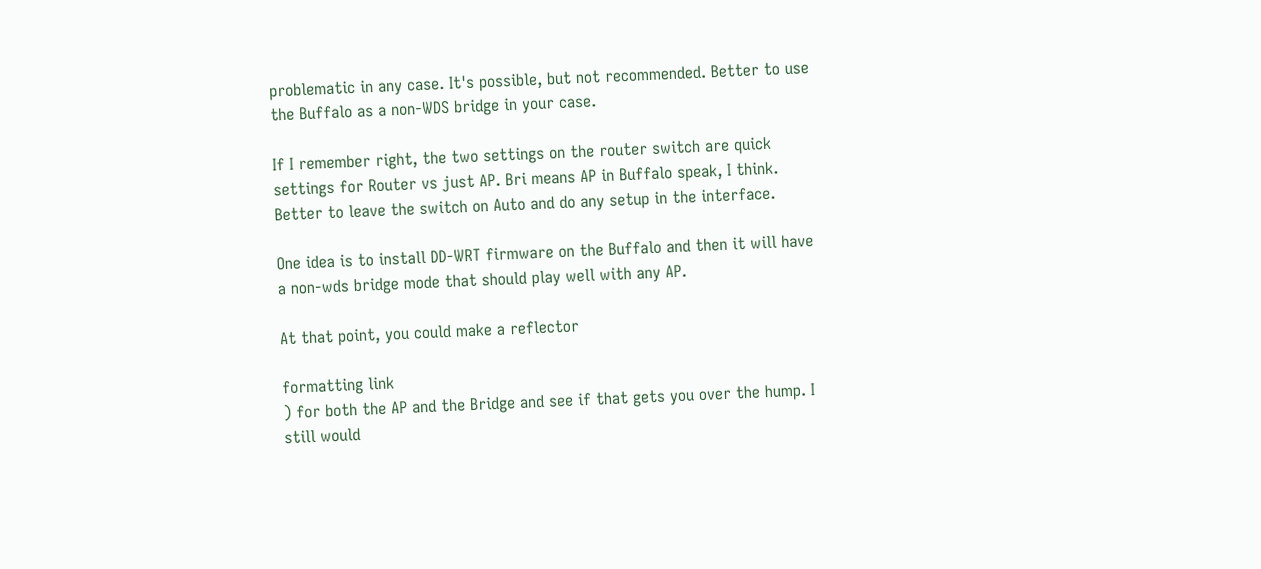problematic in any case. It's possible, but not recommended. Better to use the Buffalo as a non-WDS bridge in your case.

If I remember right, the two settings on the router switch are quick settings for Router vs just AP. Bri means AP in Buffalo speak, I think. Better to leave the switch on Auto and do any setup in the interface.

One idea is to install DD-WRT firmware on the Buffalo and then it will have a non-wds bridge mode that should play well with any AP.

At that point, you could make a reflector

formatting link
) for both the AP and the Bridge and see if that gets you over the hump. I still would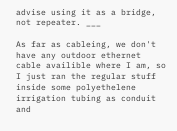advise using it as a bridge, not repeater. ___

As far as cableing, we don't have any outdoor ethernet cable availible where I am, so I just ran the regular stuff inside some polyethelene irrigation tubing as conduit and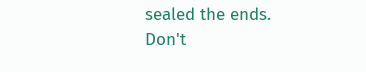sealed the ends. Don't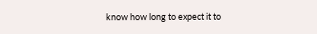know how long to expect it to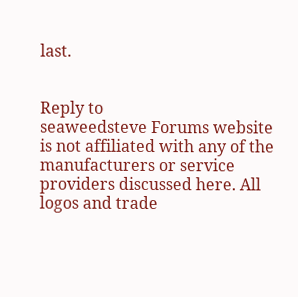last.


Reply to
seaweedsteve Forums website is not affiliated with any of the manufacturers or service providers discussed here. All logos and trade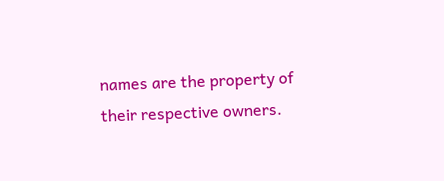names are the property of their respective owners.